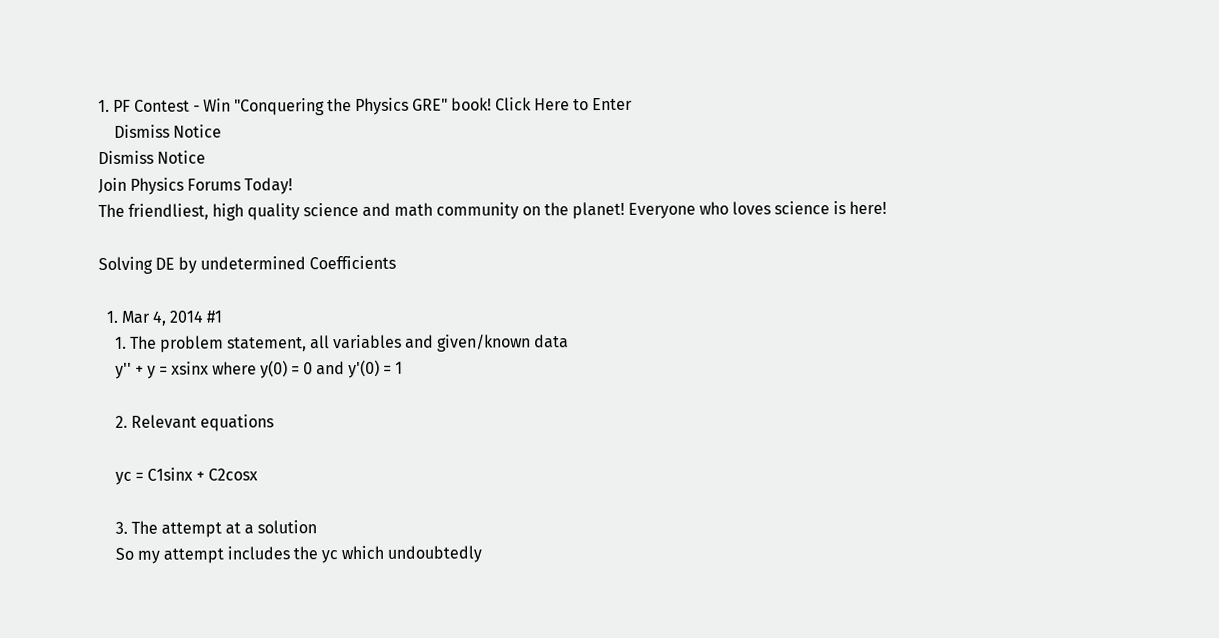1. PF Contest - Win "Conquering the Physics GRE" book! Click Here to Enter
    Dismiss Notice
Dismiss Notice
Join Physics Forums Today!
The friendliest, high quality science and math community on the planet! Everyone who loves science is here!

Solving DE by undetermined Coefficients

  1. Mar 4, 2014 #1
    1. The problem statement, all variables and given/known data
    y'' + y = xsinx where y(0) = 0 and y'(0) = 1

    2. Relevant equations

    yc = C1sinx + C2cosx

    3. The attempt at a solution
    So my attempt includes the yc which undoubtedly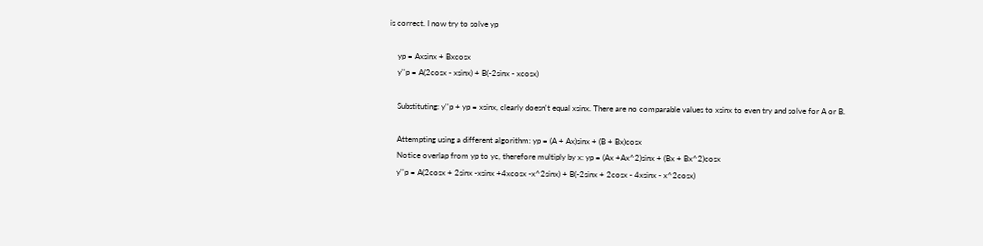is correct. I now try to solve yp

    yp = Axsinx + Bxcosx
    y''p = A(2cosx - xsinx) + B(-2sinx - xcosx)

    Substituting: y''p + yp = xsinx, clearly doesn't equal xsinx. There are no comparable values to xsinx to even try and solve for A or B.

    Attempting using a different algorithm: yp = (A + Ax)sinx + (B + Bx)cosx
    Notice overlap from yp to yc, therefore multiply by x: yp = (Ax +Ax^2)sinx + (Bx + Bx^2)cosx
    y''p = A(2cosx + 2sinx -xsinx +4xcosx -x^2sinx) + B(-2sinx + 2cosx - 4xsinx - x^2cosx)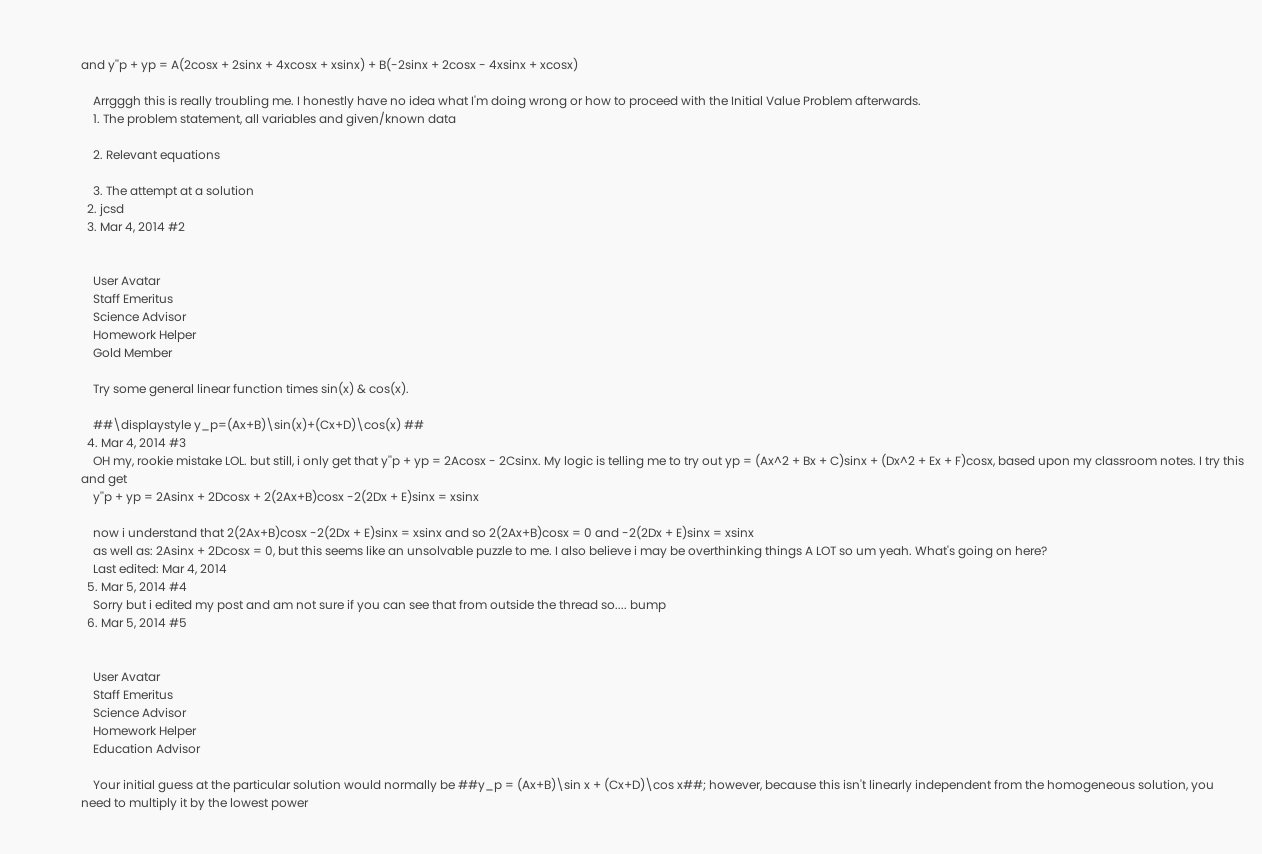and y''p + yp = A(2cosx + 2sinx + 4xcosx + xsinx) + B(-2sinx + 2cosx - 4xsinx + xcosx)

    Arrgggh this is really troubling me. I honestly have no idea what I'm doing wrong or how to proceed with the Initial Value Problem afterwards.
    1. The problem statement, all variables and given/known data

    2. Relevant equations

    3. The attempt at a solution
  2. jcsd
  3. Mar 4, 2014 #2


    User Avatar
    Staff Emeritus
    Science Advisor
    Homework Helper
    Gold Member

    Try some general linear function times sin(x) & cos(x).

    ##\displaystyle y_p=(Ax+B)\sin(x)+(Cx+D)\cos(x) ##
  4. Mar 4, 2014 #3
    OH my, rookie mistake LOL. but still, i only get that y''p + yp = 2Acosx - 2Csinx. My logic is telling me to try out yp = (Ax^2 + Bx + C)sinx + (Dx^2 + Ex + F)cosx, based upon my classroom notes. I try this and get
    y''p + yp = 2Asinx + 2Dcosx + 2(2Ax+B)cosx -2(2Dx + E)sinx = xsinx

    now i understand that 2(2Ax+B)cosx -2(2Dx + E)sinx = xsinx and so 2(2Ax+B)cosx = 0 and -2(2Dx + E)sinx = xsinx
    as well as: 2Asinx + 2Dcosx = 0, but this seems like an unsolvable puzzle to me. I also believe i may be overthinking things A LOT so um yeah. What's going on here?
    Last edited: Mar 4, 2014
  5. Mar 5, 2014 #4
    Sorry but i edited my post and am not sure if you can see that from outside the thread so.... bump
  6. Mar 5, 2014 #5


    User Avatar
    Staff Emeritus
    Science Advisor
    Homework Helper
    Education Advisor

    Your initial guess at the particular solution would normally be ##y_p = (Ax+B)\sin x + (Cx+D)\cos x##; however, because this isn't linearly independent from the homogeneous solution, you need to multiply it by the lowest power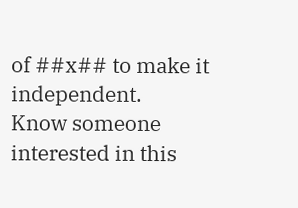of ##x## to make it independent.
Know someone interested in this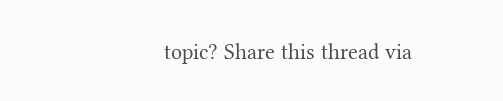topic? Share this thread via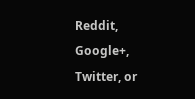Reddit, Google+, Twitter, or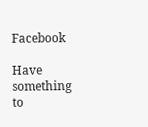Facebook

Have something to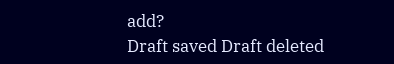add?
Draft saved Draft deleted